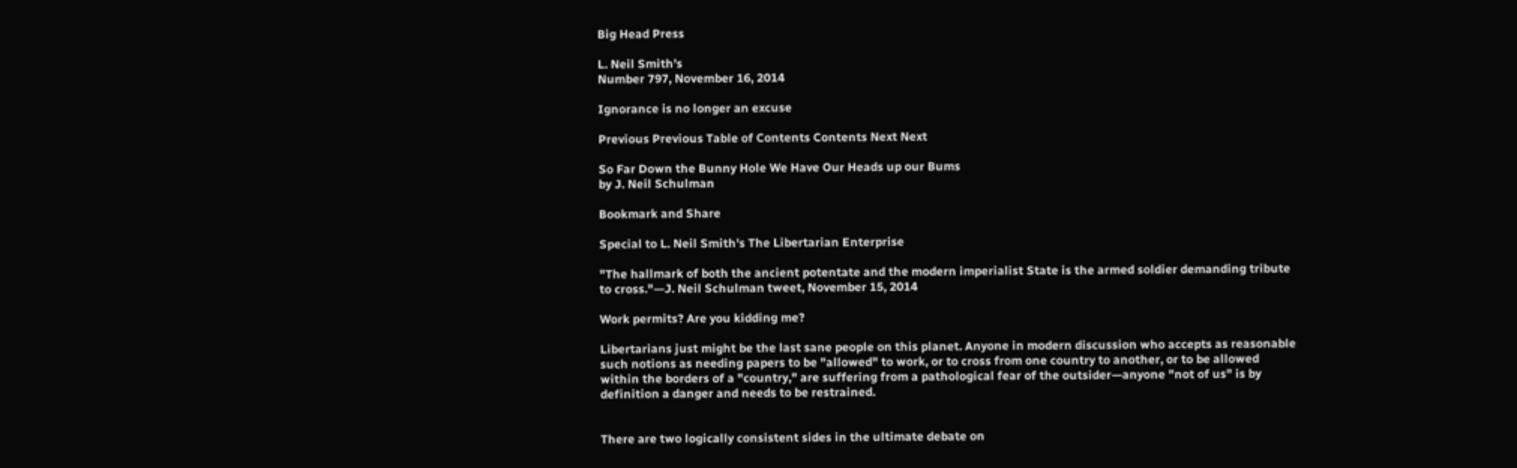Big Head Press

L. Neil Smith's
Number 797, November 16, 2014

Ignorance is no longer an excuse

Previous Previous Table of Contents Contents Next Next

So Far Down the Bunny Hole We Have Our Heads up our Bums
by J. Neil Schulman

Bookmark and Share

Special to L. Neil Smith's The Libertarian Enterprise

"The hallmark of both the ancient potentate and the modern imperialist State is the armed soldier demanding tribute to cross."—J. Neil Schulman tweet, November 15, 2014

Work permits? Are you kidding me?

Libertarians just might be the last sane people on this planet. Anyone in modern discussion who accepts as reasonable such notions as needing papers to be "allowed" to work, or to cross from one country to another, or to be allowed within the borders of a "country," are suffering from a pathological fear of the outsider—anyone "not of us" is by definition a danger and needs to be restrained.


There are two logically consistent sides in the ultimate debate on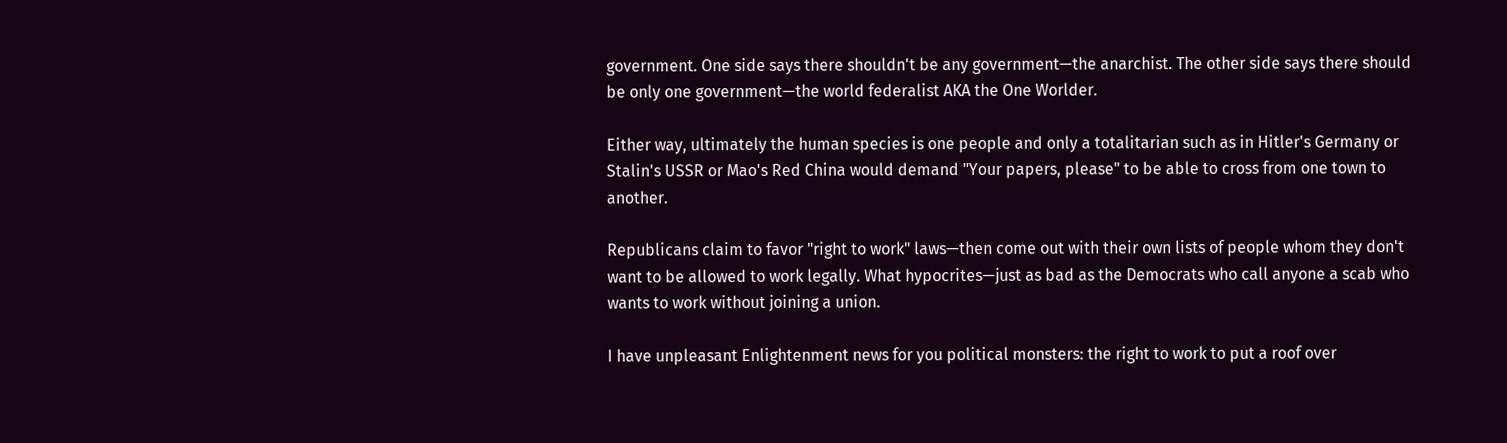government. One side says there shouldn't be any government—the anarchist. The other side says there should be only one government—the world federalist AKA the One Worlder.

Either way, ultimately the human species is one people and only a totalitarian such as in Hitler's Germany or Stalin's USSR or Mao's Red China would demand "Your papers, please" to be able to cross from one town to another.

Republicans claim to favor "right to work" laws—then come out with their own lists of people whom they don't want to be allowed to work legally. What hypocrites—just as bad as the Democrats who call anyone a scab who wants to work without joining a union.

I have unpleasant Enlightenment news for you political monsters: the right to work to put a roof over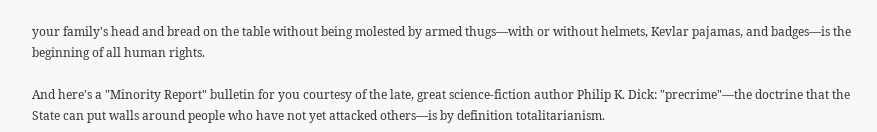your family's head and bread on the table without being molested by armed thugs—with or without helmets, Kevlar pajamas, and badges—is the beginning of all human rights.

And here's a "Minority Report" bulletin for you courtesy of the late, great science-fiction author Philip K. Dick: "precrime"—the doctrine that the State can put walls around people who have not yet attacked others—is by definition totalitarianism.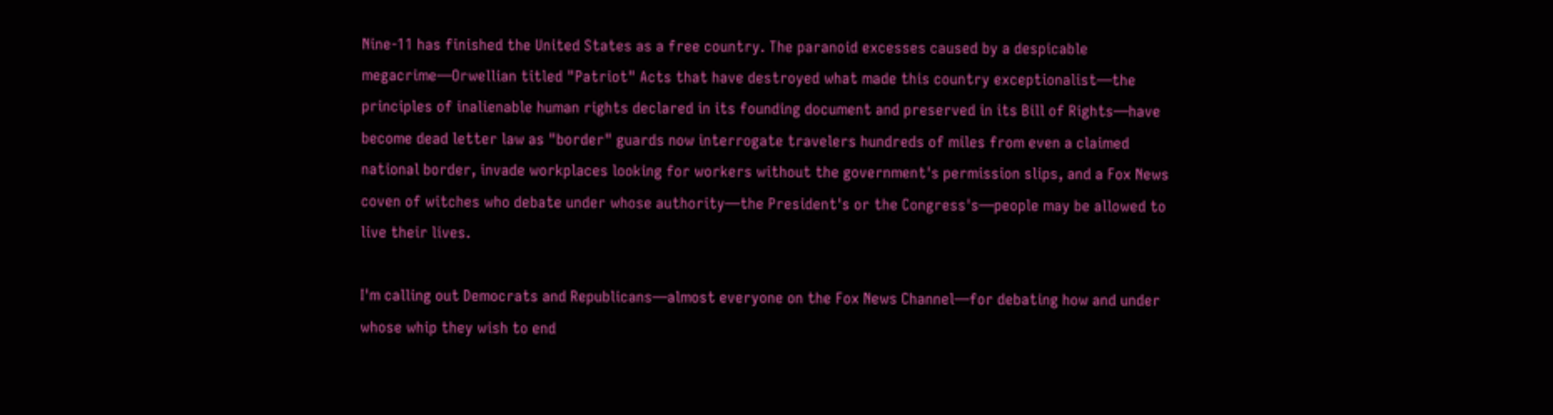Nine-11 has finished the United States as a free country. The paranoid excesses caused by a despicable megacrime—Orwellian titled "Patriot" Acts that have destroyed what made this country exceptionalist—the principles of inalienable human rights declared in its founding document and preserved in its Bill of Rights—have become dead letter law as "border" guards now interrogate travelers hundreds of miles from even a claimed national border, invade workplaces looking for workers without the government's permission slips, and a Fox News coven of witches who debate under whose authority—the President's or the Congress's—people may be allowed to live their lives.

I'm calling out Democrats and Republicans—almost everyone on the Fox News Channel—for debating how and under whose whip they wish to end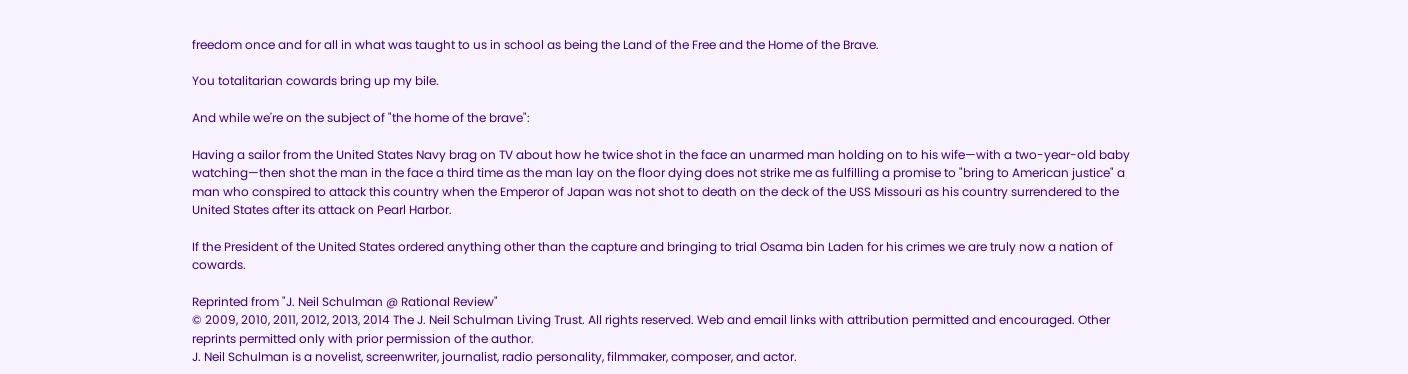freedom once and for all in what was taught to us in school as being the Land of the Free and the Home of the Brave.

You totalitarian cowards bring up my bile.

And while we're on the subject of "the home of the brave":

Having a sailor from the United States Navy brag on TV about how he twice shot in the face an unarmed man holding on to his wife—with a two-year-old baby watching—then shot the man in the face a third time as the man lay on the floor dying does not strike me as fulfilling a promise to "bring to American justice" a man who conspired to attack this country when the Emperor of Japan was not shot to death on the deck of the USS Missouri as his country surrendered to the United States after its attack on Pearl Harbor.

If the President of the United States ordered anything other than the capture and bringing to trial Osama bin Laden for his crimes we are truly now a nation of cowards.

Reprinted from "J. Neil Schulman @ Rational Review"
© 2009, 2010, 2011, 2012, 2013, 2014 The J. Neil Schulman Living Trust. All rights reserved. Web and email links with attribution permitted and encouraged. Other reprints permitted only with prior permission of the author.
J. Neil Schulman is a novelist, screenwriter, journalist, radio personality, filmmaker, composer, and actor.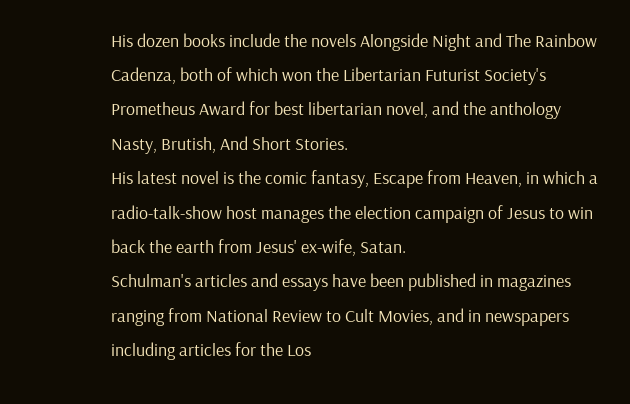His dozen books include the novels Alongside Night and The Rainbow Cadenza, both of which won the Libertarian Futurist Society's Prometheus Award for best libertarian novel, and the anthology Nasty, Brutish, And Short Stories.
His latest novel is the comic fantasy, Escape from Heaven, in which a radio-talk-show host manages the election campaign of Jesus to win back the earth from Jesus' ex-wife, Satan.
Schulman's articles and essays have been published in magazines ranging from National Review to Cult Movies, and in newspapers including articles for the Los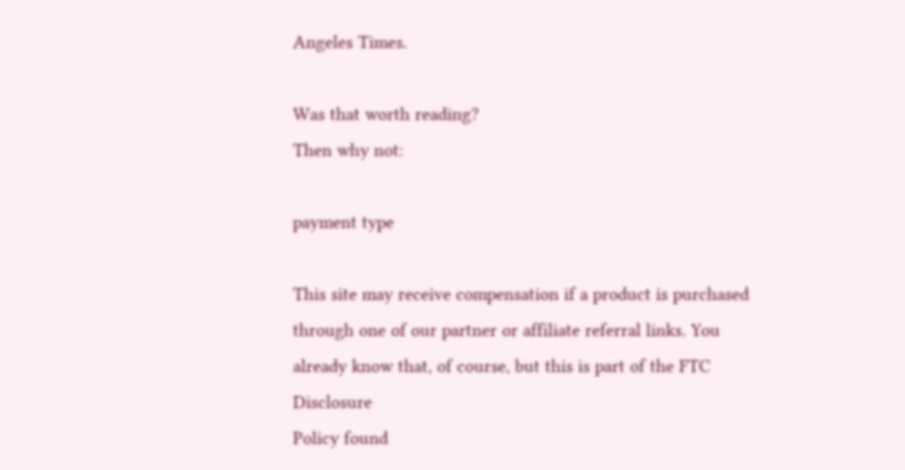Angeles Times.

Was that worth reading?
Then why not:

payment type

This site may receive compensation if a product is purchased
through one of our partner or affiliate referral links. You
already know that, of course, but this is part of the FTC Disclosure
Policy found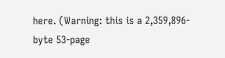here. (Warning: this is a 2,359,896-byte 53-page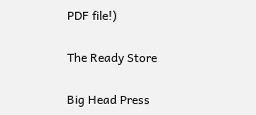PDF file!)

The Ready Store

Big Head Press